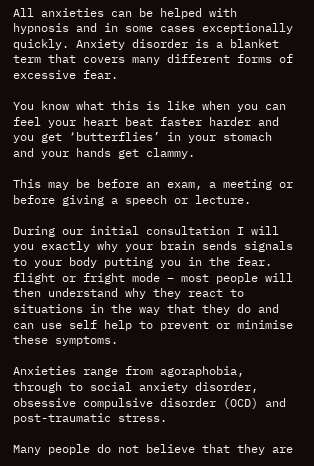All anxieties can be helped with hypnosis and in some cases exceptionally quickly. Anxiety disorder is a blanket term that covers many different forms of excessive fear.

You know what this is like when you can feel your heart beat faster harder and you get ‘butterflies’ in your stomach and your hands get clammy.

This may be before an exam, a meeting or before giving a speech or lecture.

During our initial consultation I will you exactly why your brain sends signals to your body putting you in the fear. flight or fright mode – most people will then understand why they react to situations in the way that they do and can use self help to prevent or minimise these symptoms.

Anxieties range from agoraphobia, through to social anxiety disorder, obsessive compulsive disorder (OCD) and post-traumatic stress.

Many people do not believe that they are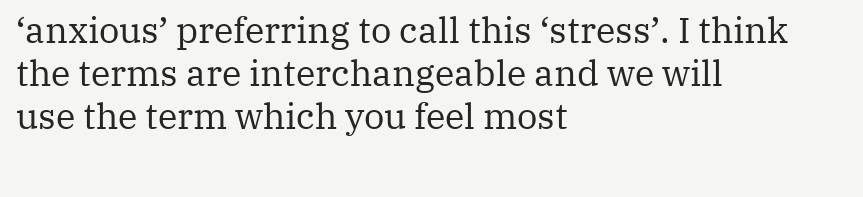‘anxious’ preferring to call this ‘stress’. I think the terms are interchangeable and we will use the term which you feel most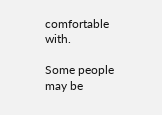comfortable with.

Some people may be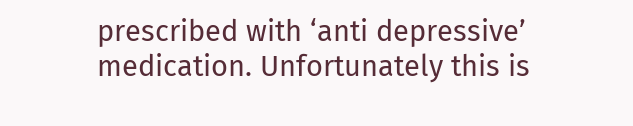prescribed with ‘anti depressive’ medication. Unfortunately this is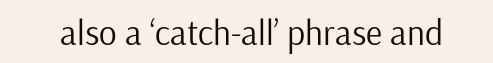also a ‘catch-all’ phrase and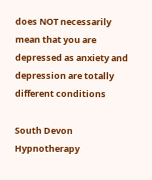does NOT necessarily mean that you are depressed as anxiety and depression are totally different conditions

South Devon Hypnotherapy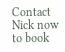Contact Nick now to book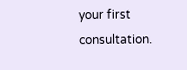your first consultation.